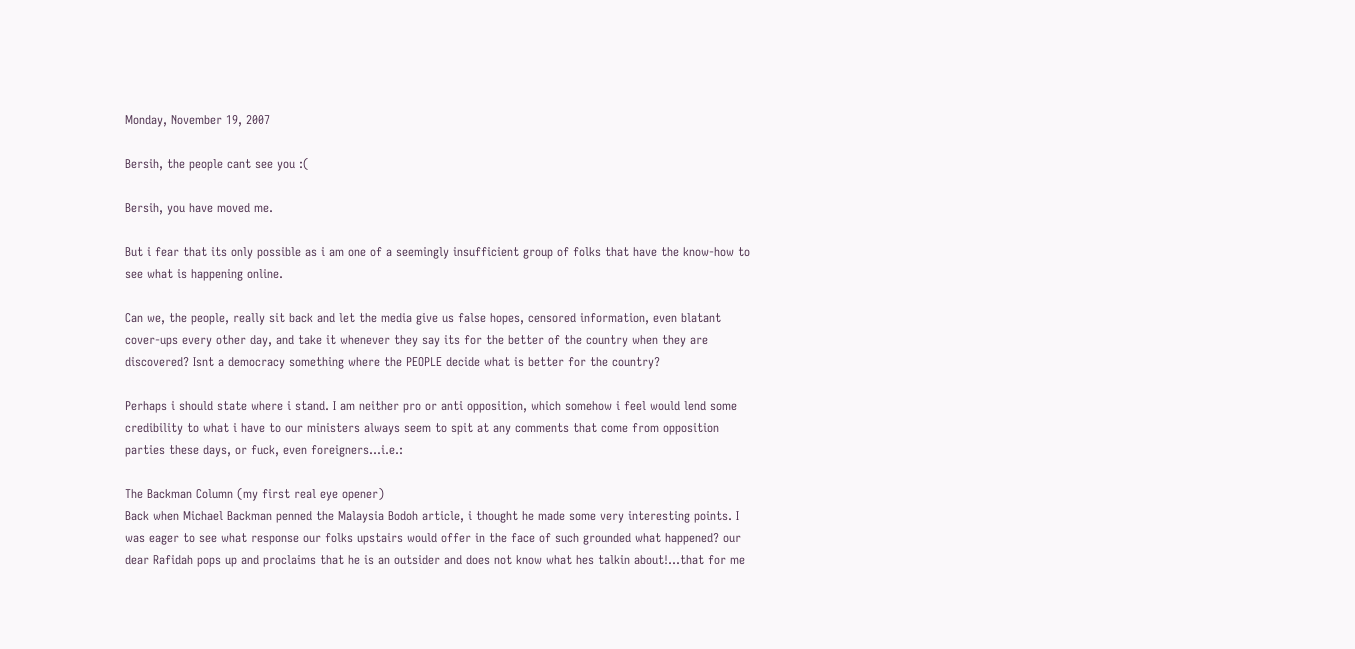Monday, November 19, 2007

Bersih, the people cant see you :(

Bersih, you have moved me.

But i fear that its only possible as i am one of a seemingly insufficient group of folks that have the know-how to see what is happening online.

Can we, the people, really sit back and let the media give us false hopes, censored information, even blatant cover-ups every other day, and take it whenever they say its for the better of the country when they are discovered? Isnt a democracy something where the PEOPLE decide what is better for the country?

Perhaps i should state where i stand. I am neither pro or anti opposition, which somehow i feel would lend some credibility to what i have to our ministers always seem to spit at any comments that come from opposition parties these days, or fuck, even foreigners...i.e.:

The Backman Column (my first real eye opener)
Back when Michael Backman penned the Malaysia Bodoh article, i thought he made some very interesting points. I was eager to see what response our folks upstairs would offer in the face of such grounded what happened? our dear Rafidah pops up and proclaims that he is an outsider and does not know what hes talkin about!...that for me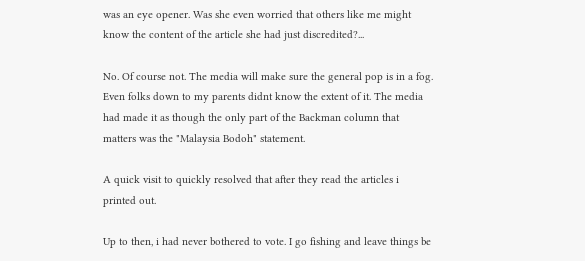was an eye opener. Was she even worried that others like me might know the content of the article she had just discredited?...

No. Of course not. The media will make sure the general pop is in a fog. Even folks down to my parents didnt know the extent of it. The media had made it as though the only part of the Backman column that matters was the "Malaysia Bodoh" statement.

A quick visit to quickly resolved that after they read the articles i printed out.

Up to then, i had never bothered to vote. I go fishing and leave things be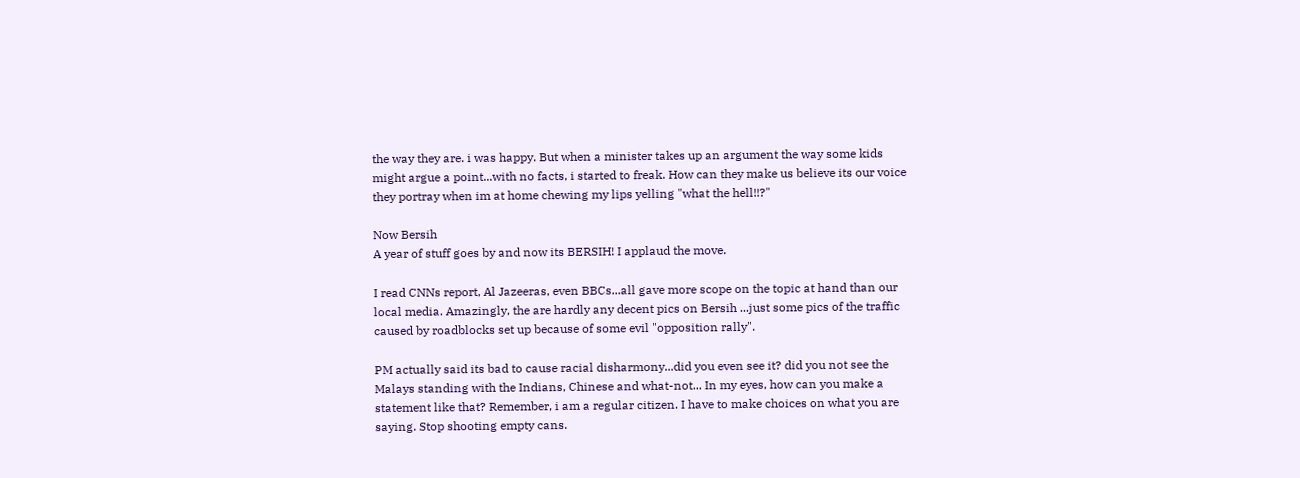the way they are. i was happy. But when a minister takes up an argument the way some kids might argue a point...with no facts, i started to freak. How can they make us believe its our voice they portray when im at home chewing my lips yelling "what the hell!!?"

Now Bersih
A year of stuff goes by and now its BERSIH! I applaud the move.

I read CNNs report, Al Jazeeras, even BBCs...all gave more scope on the topic at hand than our local media. Amazingly, the are hardly any decent pics on Bersih ...just some pics of the traffic caused by roadblocks set up because of some evil "opposition rally".

PM actually said its bad to cause racial disharmony...did you even see it? did you not see the Malays standing with the Indians, Chinese and what-not... In my eyes, how can you make a statement like that? Remember, i am a regular citizen. I have to make choices on what you are saying. Stop shooting empty cans.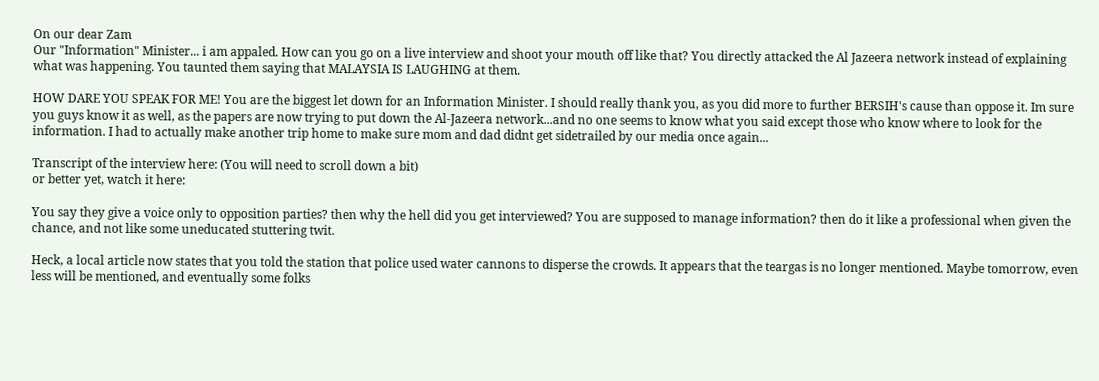On our dear Zam
Our "Information" Minister... i am appaled. How can you go on a live interview and shoot your mouth off like that? You directly attacked the Al Jazeera network instead of explaining what was happening. You taunted them saying that MALAYSIA IS LAUGHING at them.

HOW DARE YOU SPEAK FOR ME! You are the biggest let down for an Information Minister. I should really thank you, as you did more to further BERSIH's cause than oppose it. Im sure you guys know it as well, as the papers are now trying to put down the Al-Jazeera network...and no one seems to know what you said except those who know where to look for the information. I had to actually make another trip home to make sure mom and dad didnt get sidetrailed by our media once again...

Transcript of the interview here: (You will need to scroll down a bit)
or better yet, watch it here:

You say they give a voice only to opposition parties? then why the hell did you get interviewed? You are supposed to manage information? then do it like a professional when given the chance, and not like some uneducated stuttering twit.

Heck, a local article now states that you told the station that police used water cannons to disperse the crowds. It appears that the teargas is no longer mentioned. Maybe tomorrow, even less will be mentioned, and eventually some folks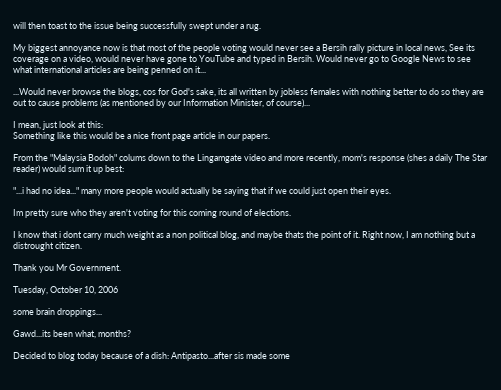will then toast to the issue being successfully swept under a rug.

My biggest annoyance now is that most of the people voting would never see a Bersih rally picture in local news, See its coverage on a video, would never have gone to YouTube and typed in Bersih. Would never go to Google News to see what international articles are being penned on it...

...Would never browse the blogs, cos for God's sake, its all written by jobless females with nothing better to do so they are out to cause problems (as mentioned by our Information Minister, of course)...

I mean, just look at this:
Something like this would be a nice front page article in our papers.

From the "Malaysia Bodoh" colums down to the Lingamgate video and more recently, mom's response (shes a daily The Star reader) would sum it up best:

"...i had no idea..." many more people would actually be saying that if we could just open their eyes.

Im pretty sure who they aren't voting for this coming round of elections.

I know that i dont carry much weight as a non political blog, and maybe thats the point of it. Right now, I am nothing but a distrought citizen.

Thank you Mr Government.

Tuesday, October 10, 2006

some brain droppings...

Gawd...its been what, months?

Decided to blog today because of a dish: Antipasto...after sis made some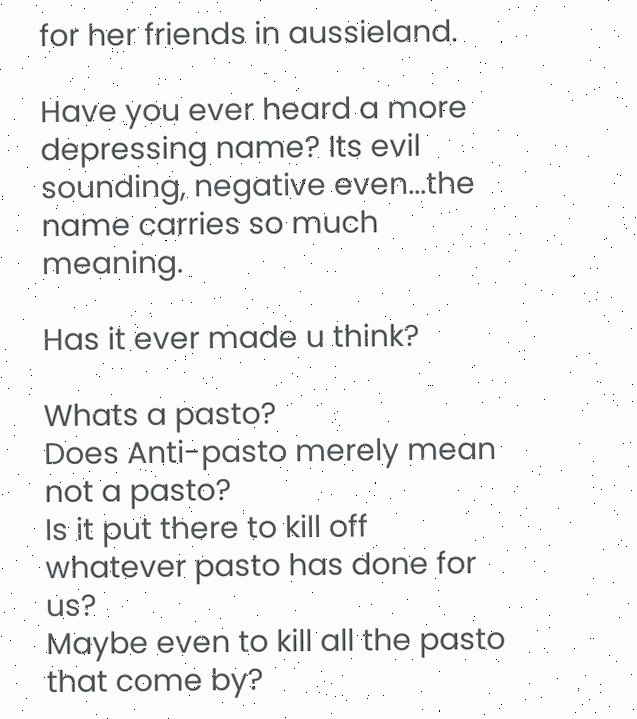for her friends in aussieland.

Have you ever heard a more depressing name? Its evil sounding, negative even...the name carries so much meaning.

Has it ever made u think?

Whats a pasto?
Does Anti-pasto merely mean not a pasto?
Is it put there to kill off whatever pasto has done for us?
Maybe even to kill all the pasto that come by?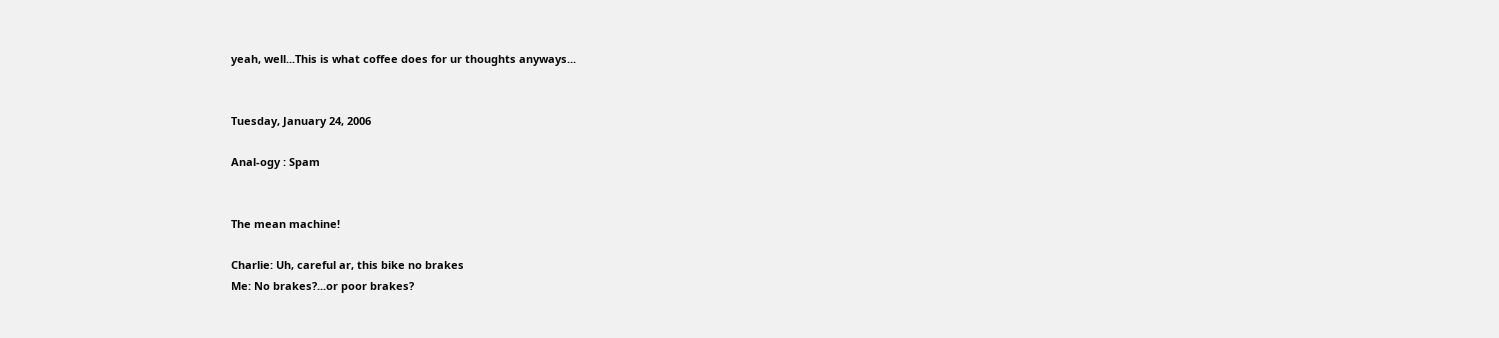yeah, well...This is what coffee does for ur thoughts anyways...


Tuesday, January 24, 2006

Anal-ogy : Spam


The mean machine!

Charlie: Uh, careful ar, this bike no brakes
Me: No brakes?...or poor brakes?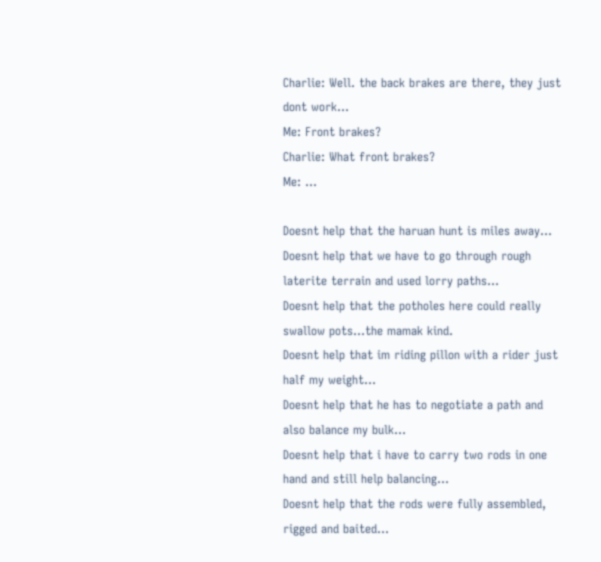Charlie: Well. the back brakes are there, they just dont work...
Me: Front brakes?
Charlie: What front brakes?
Me: ...

Doesnt help that the haruan hunt is miles away...
Doesnt help that we have to go through rough laterite terrain and used lorry paths...
Doesnt help that the potholes here could really swallow pots...the mamak kind.
Doesnt help that im riding pillon with a rider just half my weight...
Doesnt help that he has to negotiate a path and also balance my bulk...
Doesnt help that i have to carry two rods in one hand and still help balancing...
Doesnt help that the rods were fully assembled, rigged and baited...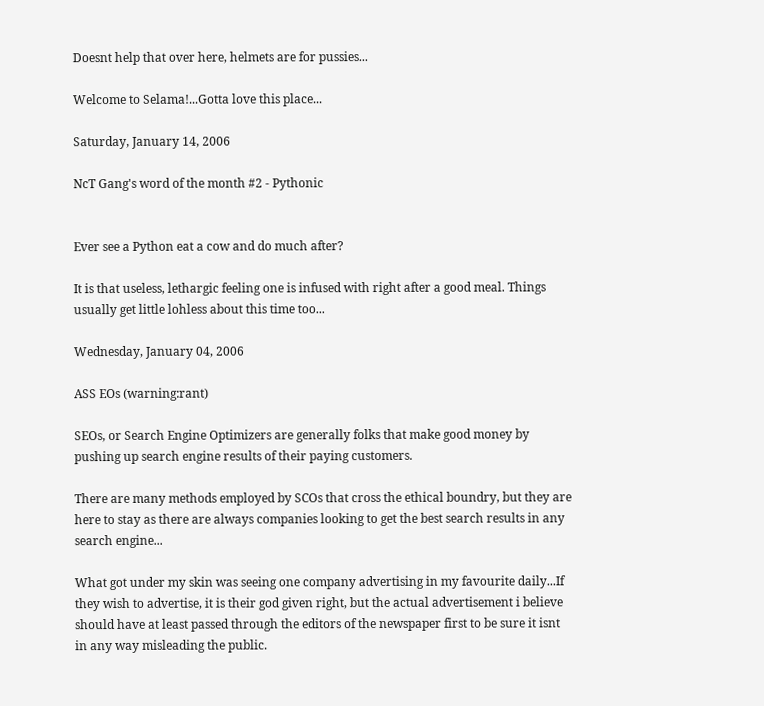Doesnt help that over here, helmets are for pussies...

Welcome to Selama!...Gotta love this place...

Saturday, January 14, 2006

NcT Gang's word of the month #2 - Pythonic


Ever see a Python eat a cow and do much after?

It is that useless, lethargic feeling one is infused with right after a good meal. Things usually get little lohless about this time too...

Wednesday, January 04, 2006

ASS EOs (warning:rant)

SEOs, or Search Engine Optimizers are generally folks that make good money by pushing up search engine results of their paying customers.

There are many methods employed by SCOs that cross the ethical boundry, but they are here to stay as there are always companies looking to get the best search results in any search engine...

What got under my skin was seeing one company advertising in my favourite daily...If they wish to advertise, it is their god given right, but the actual advertisement i believe should have at least passed through the editors of the newspaper first to be sure it isnt in any way misleading the public.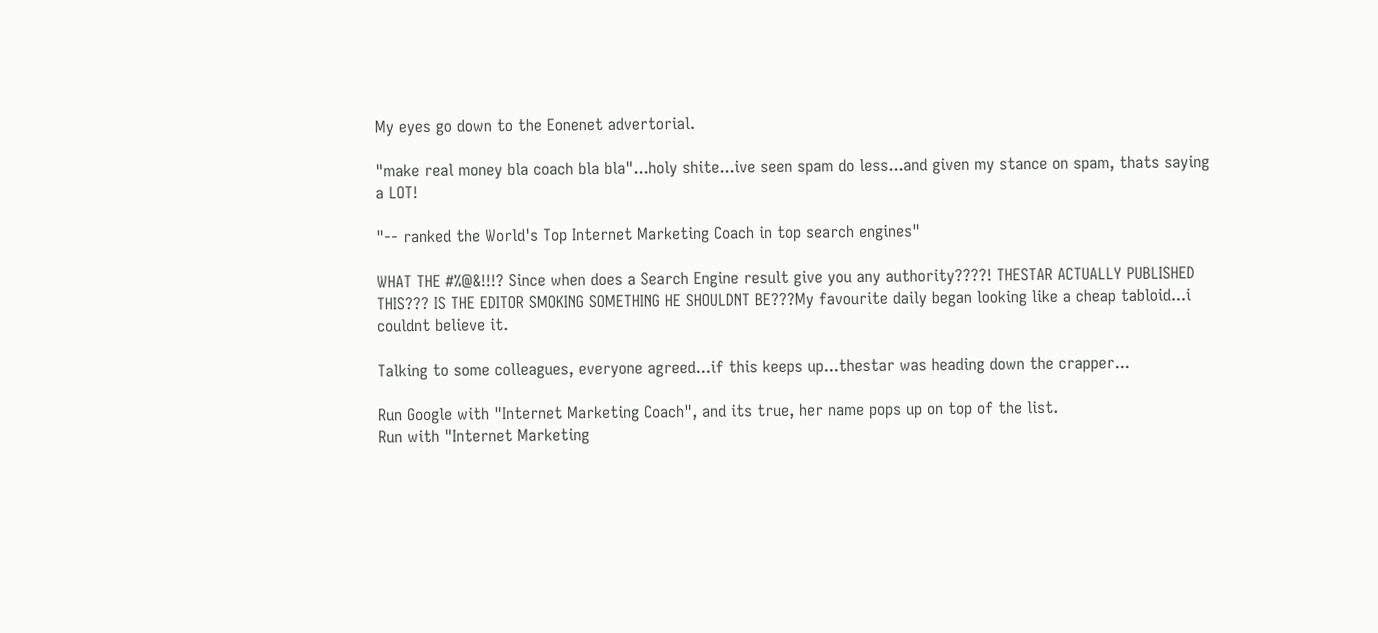My eyes go down to the Eonenet advertorial.

"make real money bla coach bla bla"...holy shite...ive seen spam do less...and given my stance on spam, thats saying a LOT!

"-- ranked the World's Top Internet Marketing Coach in top search engines"

WHAT THE #%@&!!!? Since when does a Search Engine result give you any authority????! THESTAR ACTUALLY PUBLISHED THIS??? IS THE EDITOR SMOKING SOMETHING HE SHOULDNT BE???My favourite daily began looking like a cheap tabloid...i couldnt believe it.

Talking to some colleagues, everyone agreed...if this keeps up...thestar was heading down the crapper...

Run Google with "Internet Marketing Coach", and its true, her name pops up on top of the list.
Run with "Internet Marketing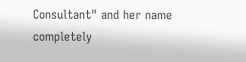Consultant" and her name completely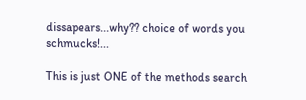dissapears...why?? choice of words you schmucks!...

This is just ONE of the methods search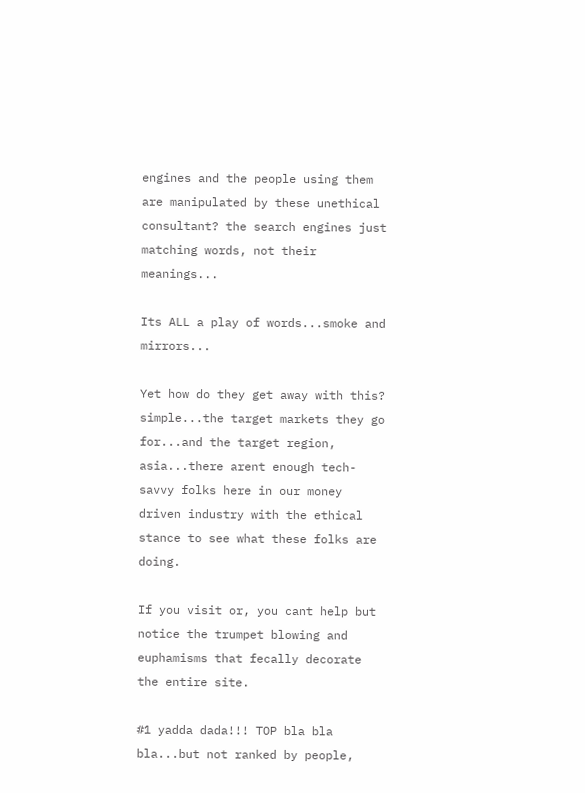engines and the people using them are manipulated by these unethical consultant? the search engines just matching words, not their meanings...

Its ALL a play of words...smoke and mirrors...

Yet how do they get away with this? simple...the target markets they go for...and the target region, asia...there arent enough tech-savvy folks here in our money driven industry with the ethical stance to see what these folks are doing.

If you visit or, you cant help but notice the trumpet blowing and euphamisms that fecally decorate the entire site.

#1 yadda dada!!! TOP bla bla bla...but not ranked by people,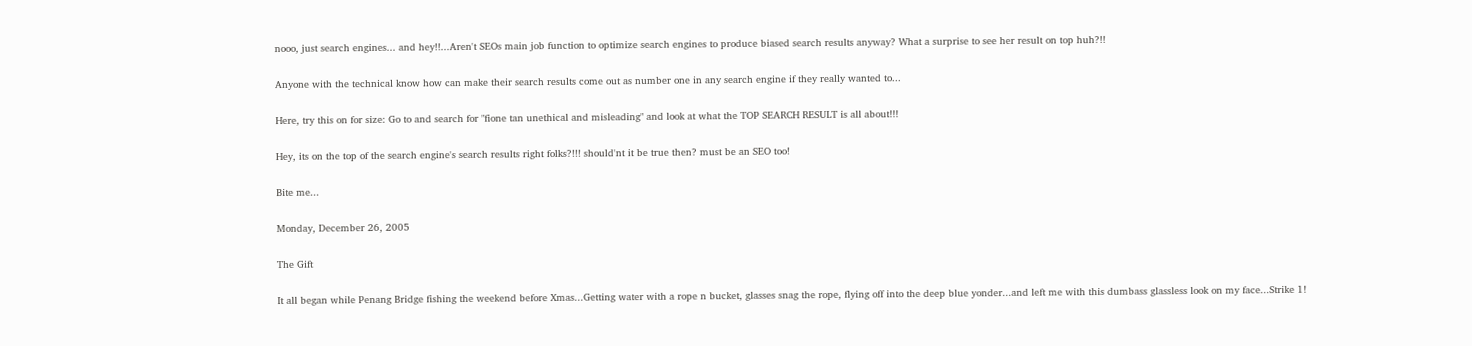nooo, just search engines... and hey!!...Aren't SEOs main job function to optimize search engines to produce biased search results anyway? What a surprise to see her result on top huh?!!

Anyone with the technical know how can make their search results come out as number one in any search engine if they really wanted to...

Here, try this on for size: Go to and search for "fione tan unethical and misleading" and look at what the TOP SEARCH RESULT is all about!!!

Hey, its on the top of the search engine's search results right folks?!!! should'nt it be true then? must be an SEO too!

Bite me...

Monday, December 26, 2005

The Gift

It all began while Penang Bridge fishing the weekend before Xmas...Getting water with a rope n bucket, glasses snag the rope, flying off into the deep blue yonder...and left me with this dumbass glassless look on my face...Strike 1!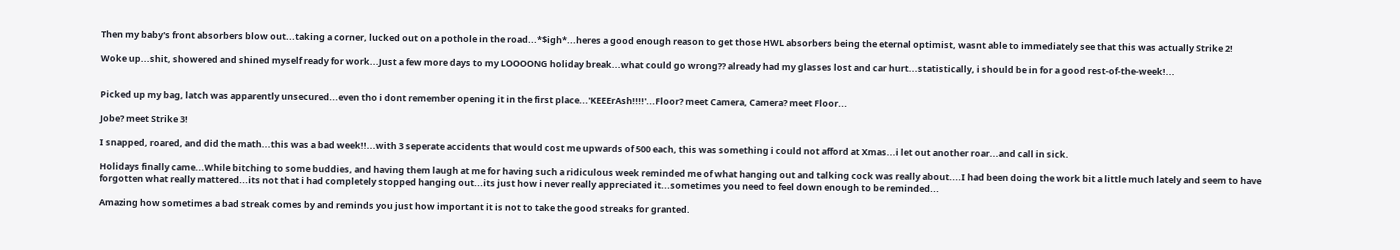Then my baby's front absorbers blow out...taking a corner, lucked out on a pothole in the road...*$igh*...heres a good enough reason to get those HWL absorbers being the eternal optimist, wasnt able to immediately see that this was actually Strike 2!

Woke up...shit, showered and shined myself ready for work...Just a few more days to my LOOOONG holiday break...what could go wrong?? already had my glasses lost and car hurt...statistically, i should be in for a good rest-of-the-week!...


Picked up my bag, latch was apparently unsecured...even tho i dont remember opening it in the first place...'KEEErAsh!!!!'...Floor? meet Camera, Camera? meet Floor...

Jobe? meet Strike 3!

I snapped, roared, and did the math...this was a bad week!!...with 3 seperate accidents that would cost me upwards of 500 each, this was something i could not afford at Xmas...i let out another roar...and call in sick.

Holidays finally came...While bitching to some buddies, and having them laugh at me for having such a ridiculous week reminded me of what hanging out and talking cock was really about....I had been doing the work bit a little much lately and seem to have forgotten what really mattered...its not that i had completely stopped hanging out...its just how i never really appreciated it...sometimes you need to feel down enough to be reminded...

Amazing how sometimes a bad streak comes by and reminds you just how important it is not to take the good streaks for granted.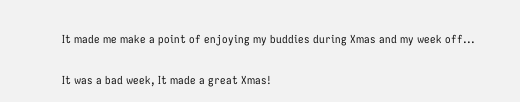It made me make a point of enjoying my buddies during Xmas and my week off...

It was a bad week, It made a great Xmas!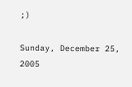;)

Sunday, December 25, 2005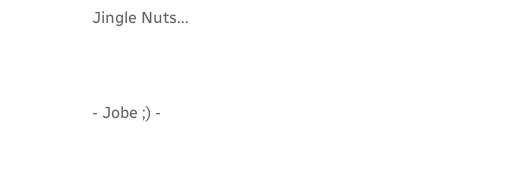Jingle Nuts...


- Jobe ;) -